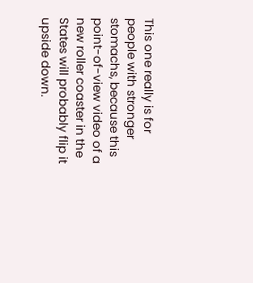This one really is for people with stronger stomachs, because this point-of-view video of a new roller coaster in the States will probably flip it upside down.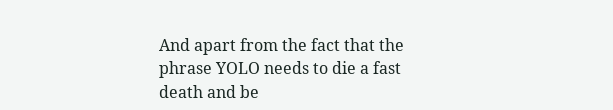And apart from the fact that the phrase YOLO needs to die a fast death and be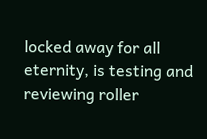locked away for all eternity, is testing and reviewing roller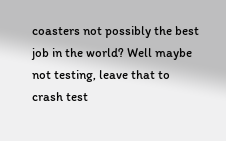coasters not possibly the best job in the world? Well maybe not testing, leave that to crash test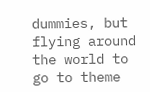dummies, but flying around the world to go to theme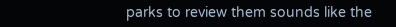parks to review them sounds like the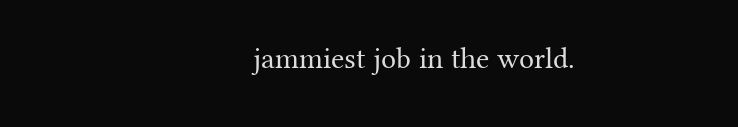jammiest job in the world.